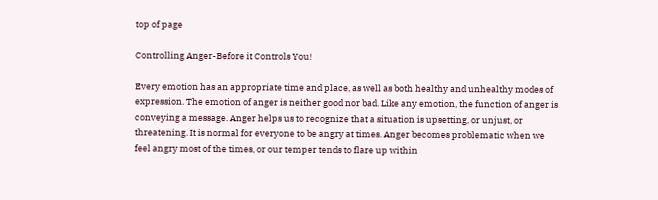top of page

Controlling Anger-Before it Controls You!

Every emotion has an appropriate time and place, as well as both healthy and unhealthy modes of expression. The emotion of anger is neither good nor bad. Like any emotion, the function of anger is conveying a message. Anger helps us to recognize that a situation is upsetting, or unjust, or threatening. It is normal for everyone to be angry at times. Anger becomes problematic when we feel angry most of the times, or our temper tends to flare up within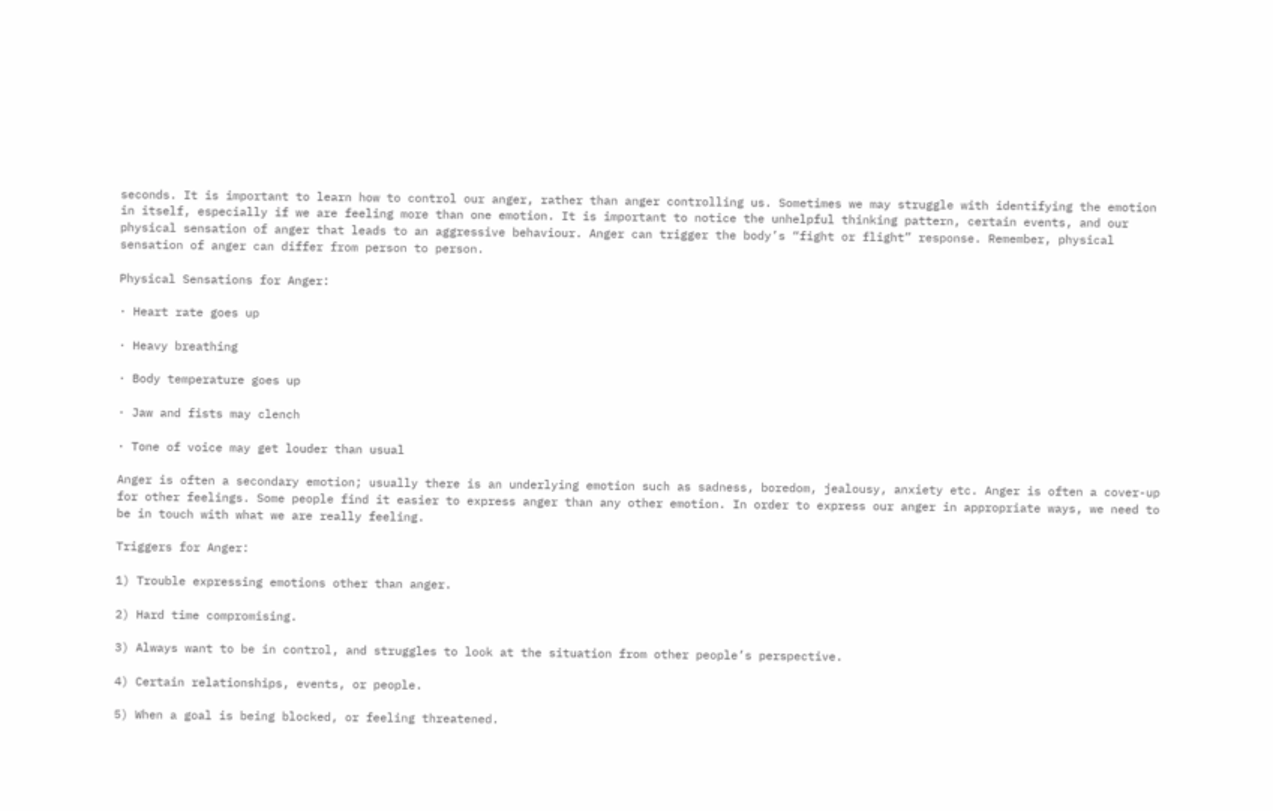seconds. It is important to learn how to control our anger, rather than anger controlling us. Sometimes we may struggle with identifying the emotion in itself, especially if we are feeling more than one emotion. It is important to notice the unhelpful thinking pattern, certain events, and our physical sensation of anger that leads to an aggressive behaviour. Anger can trigger the body’s “fight or flight” response. Remember, physical sensation of anger can differ from person to person.

Physical Sensations for Anger:

· Heart rate goes up

· Heavy breathing

· Body temperature goes up

· Jaw and fists may clench

· Tone of voice may get louder than usual

Anger is often a secondary emotion; usually there is an underlying emotion such as sadness, boredom, jealousy, anxiety etc. Anger is often a cover-up for other feelings. Some people find it easier to express anger than any other emotion. In order to express our anger in appropriate ways, we need to be in touch with what we are really feeling.

Triggers for Anger:

1) Trouble expressing emotions other than anger.

2) Hard time compromising.

3) Always want to be in control, and struggles to look at the situation from other people’s perspective.

4) Certain relationships, events, or people.

5) When a goal is being blocked, or feeling threatened.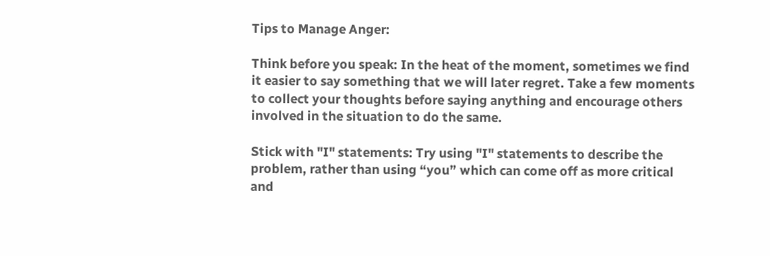Tips to Manage Anger:

Think before you speak: In the heat of the moment, sometimes we find it easier to say something that we will later regret. Take a few moments to collect your thoughts before saying anything and encourage others involved in the situation to do the same.

Stick with "I" statements: Try using "I" statements to describe the problem, rather than using “you” which can come off as more critical and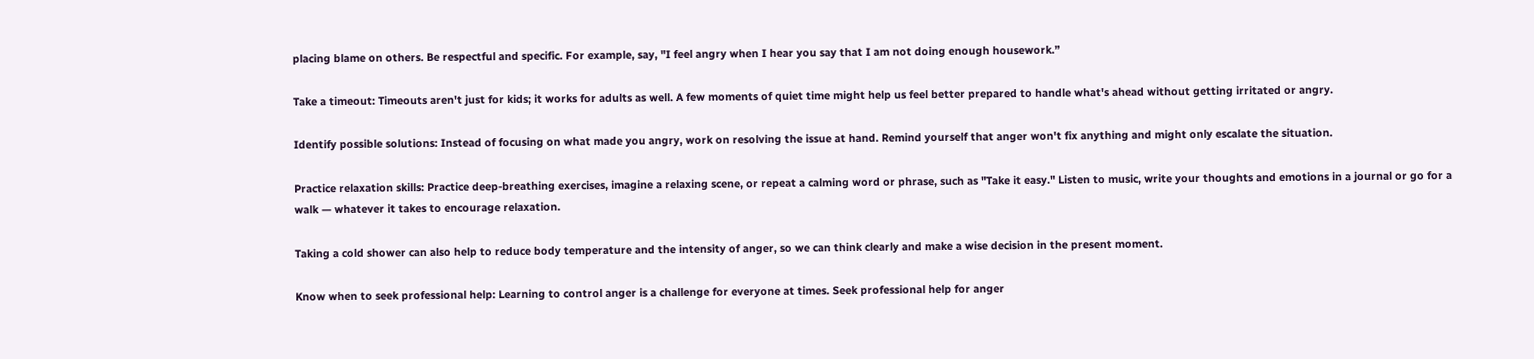placing blame on others. Be respectful and specific. For example, say, "I feel angry when I hear you say that I am not doing enough housework.”

Take a timeout: Timeouts aren't just for kids; it works for adults as well. A few moments of quiet time might help us feel better prepared to handle what's ahead without getting irritated or angry.

Identify possible solutions: Instead of focusing on what made you angry, work on resolving the issue at hand. Remind yourself that anger won't fix anything and might only escalate the situation.

Practice relaxation skills: Practice deep-breathing exercises, imagine a relaxing scene, or repeat a calming word or phrase, such as "Take it easy." Listen to music, write your thoughts and emotions in a journal or go for a walk — whatever it takes to encourage relaxation.

Taking a cold shower can also help to reduce body temperature and the intensity of anger, so we can think clearly and make a wise decision in the present moment.

Know when to seek professional help: Learning to control anger is a challenge for everyone at times. Seek professional help for anger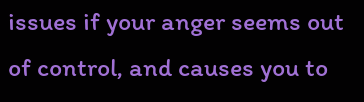issues if your anger seems out of control, and causes you to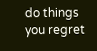do things you regret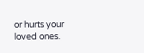or hurts your loved ones.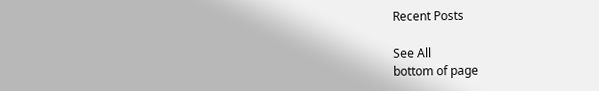Recent Posts

See All
bottom of page